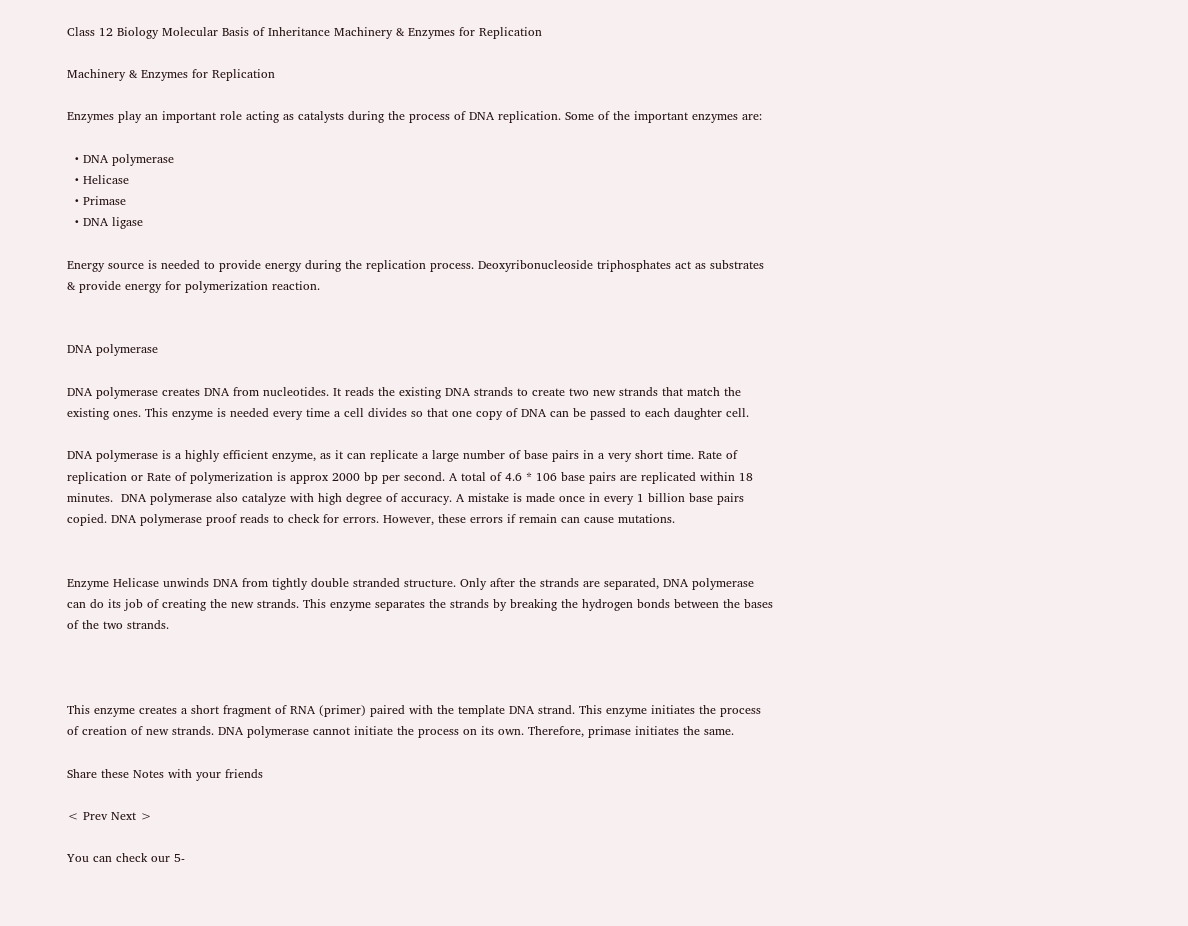Class 12 Biology Molecular Basis of Inheritance Machinery & Enzymes for Replication

Machinery & Enzymes for Replication

Enzymes play an important role acting as catalysts during the process of DNA replication. Some of the important enzymes are:

  • DNA polymerase
  • Helicase
  • Primase
  • DNA ligase

Energy source is needed to provide energy during the replication process. Deoxyribonucleoside triphosphates act as substrates & provide energy for polymerization reaction.


DNA polymerase

DNA polymerase creates DNA from nucleotides. It reads the existing DNA strands to create two new strands that match the existing ones. This enzyme is needed every time a cell divides so that one copy of DNA can be passed to each daughter cell.

DNA polymerase is a highly efficient enzyme, as it can replicate a large number of base pairs in a very short time. Rate of replication or Rate of polymerization is approx 2000 bp per second. A total of 4.6 * 106 base pairs are replicated within 18 minutes.  DNA polymerase also catalyze with high degree of accuracy. A mistake is made once in every 1 billion base pairs copied. DNA polymerase proof reads to check for errors. However, these errors if remain can cause mutations.


Enzyme Helicase unwinds DNA from tightly double stranded structure. Only after the strands are separated, DNA polymerase can do its job of creating the new strands. This enzyme separates the strands by breaking the hydrogen bonds between the bases of the two strands.



This enzyme creates a short fragment of RNA (primer) paired with the template DNA strand. This enzyme initiates the process of creation of new strands. DNA polymerase cannot initiate the process on its own. Therefore, primase initiates the same.

Share these Notes with your friends

< Prev Next >

You can check our 5-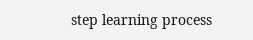step learning process